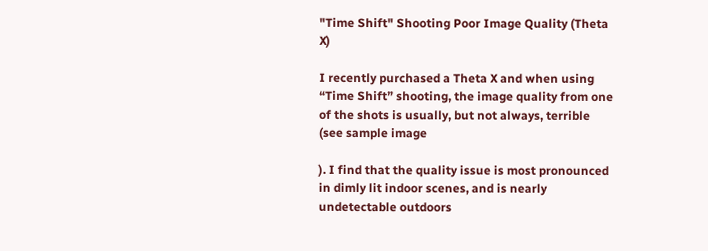"Time Shift" Shooting Poor Image Quality (Theta X)

I recently purchased a Theta X and when using “Time Shift” shooting, the image quality from one of the shots is usually, but not always, terrible (see sample image

). I find that the quality issue is most pronounced in dimly lit indoor scenes, and is nearly undetectable outdoors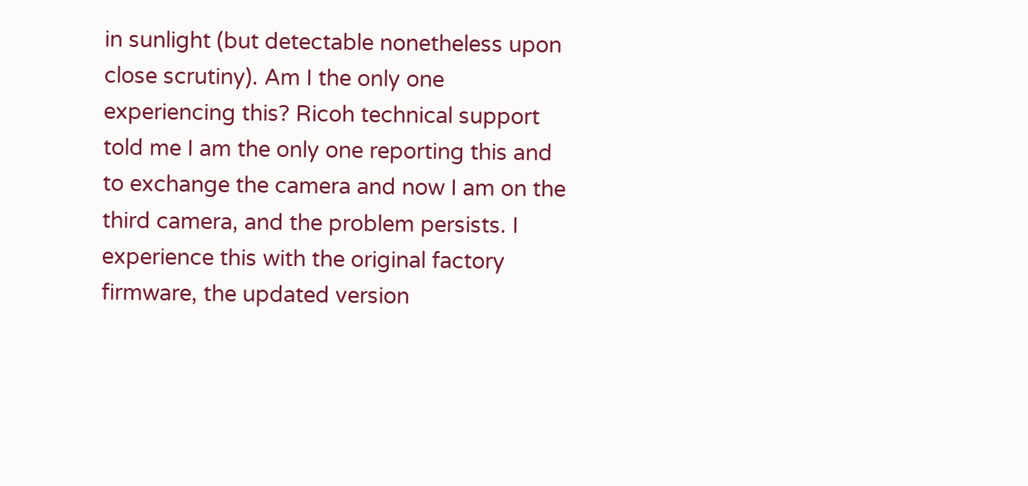in sunlight (but detectable nonetheless upon close scrutiny). Am I the only one experiencing this? Ricoh technical support told me I am the only one reporting this and to exchange the camera and now I am on the third camera, and the problem persists. I experience this with the original factory firmware, the updated version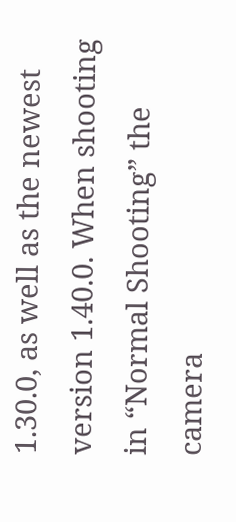1.30.0, as well as the newest version 1.40.0. When shooting in “Normal Shooting” the camera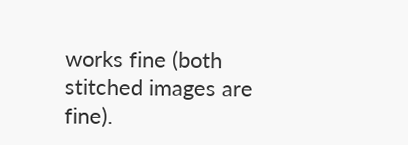works fine (both stitched images are fine).